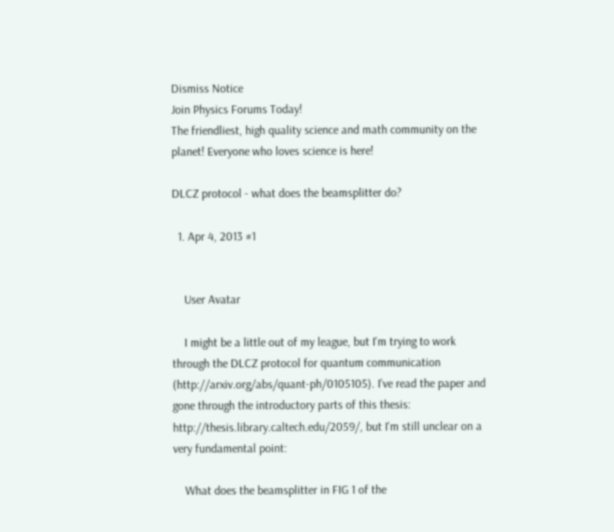Dismiss Notice
Join Physics Forums Today!
The friendliest, high quality science and math community on the planet! Everyone who loves science is here!

DLCZ protocol - what does the beamsplitter do?

  1. Apr 4, 2013 #1


    User Avatar

    I might be a little out of my league, but I'm trying to work through the DLCZ protocol for quantum communication (http://arxiv.org/abs/quant-ph/0105105). I've read the paper and gone through the introductory parts of this thesis: http://thesis.library.caltech.edu/2059/, but I'm still unclear on a very fundamental point:

    What does the beamsplitter in FIG 1 of the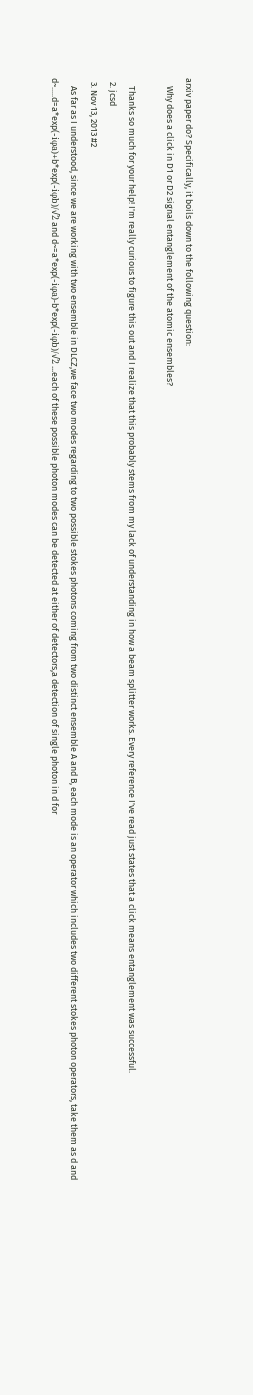arxiv paper do? Specifically, it boils down to the following question:
    Why does a click in D1 or D2 signal entanglement of the atomic ensembles?

    Thanks so much for your help! I'm really curious to figure this out and I realize that this probably stems from my lack of understanding in how a beam splitter works. Every reference I've read just states that a click means entanglement was successful.
  2. jcsd
  3. Nov 13, 2013 #2
    As far as I understood, since we are working with two ensemble in DLCZ,we face two modes regarding to two possible stokes photons coming from two distinct ensemble A and B, each mode is an operator which includes two different stokes photon operators, take them as d and d~.....d=a*exp(-iφa)+b*exp(-iφb)/√2 and d~=a*exp(-iφa)-b*exp(-iφb)/√2 ...each of these possible photon modes can be detected at either of detectors,a detection of single photon in d for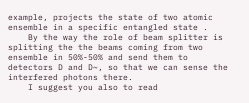example, projects the state of two atomic ensemble in a specific entangled state .
    By the way the role of beam splitter is splitting the the beams coming from two ensemble in 50%-50% and send them to detectors D and D~, so that we can sense the interfered photons there.
    I suggest you also to read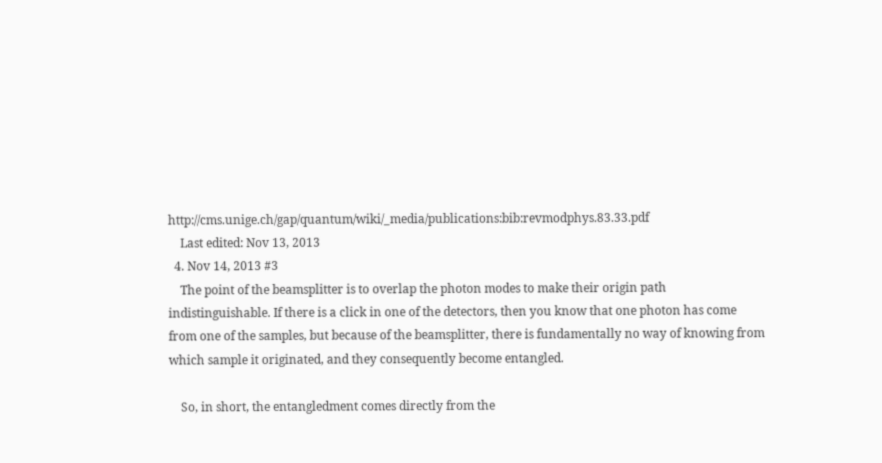http://cms.unige.ch/gap/quantum/wiki/_media/publications:bib:revmodphys.83.33.pdf
    Last edited: Nov 13, 2013
  4. Nov 14, 2013 #3
    The point of the beamsplitter is to overlap the photon modes to make their origin path indistinguishable. If there is a click in one of the detectors, then you know that one photon has come from one of the samples, but because of the beamsplitter, there is fundamentally no way of knowing from which sample it originated, and they consequently become entangled.

    So, in short, the entangledment comes directly from the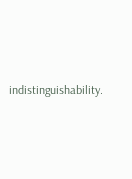indistinguishability.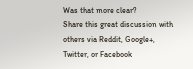Was that more clear?
Share this great discussion with others via Reddit, Google+, Twitter, or Facebook